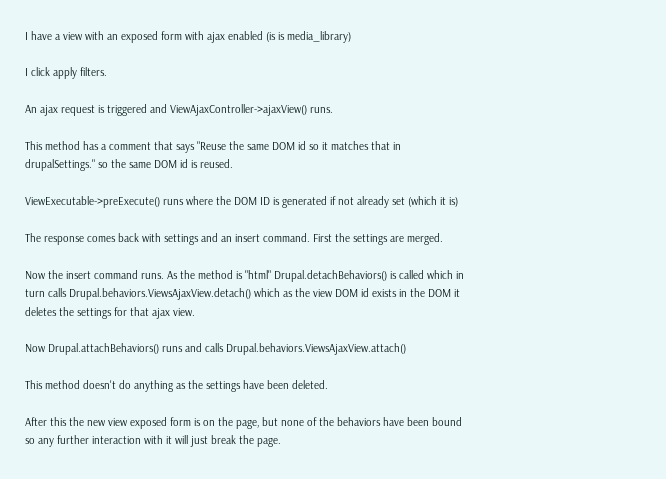I have a view with an exposed form with ajax enabled (is is media_library)

I click apply filters.

An ajax request is triggered and ViewAjaxController->ajaxView() runs.

This method has a comment that says "Reuse the same DOM id so it matches that in drupalSettings." so the same DOM id is reused.

ViewExecutable->preExecute() runs where the DOM ID is generated if not already set (which it is)

The response comes back with settings and an insert command. First the settings are merged.

Now the insert command runs. As the method is "html" Drupal.detachBehaviors() is called which in turn calls Drupal.behaviors.ViewsAjaxView.detach() which as the view DOM id exists in the DOM it deletes the settings for that ajax view.

Now Drupal.attachBehaviors() runs and calls Drupal.behaviors.ViewsAjaxView.attach()

This method doesn't do anything as the settings have been deleted.

After this the new view exposed form is on the page, but none of the behaviors have been bound so any further interaction with it will just break the page.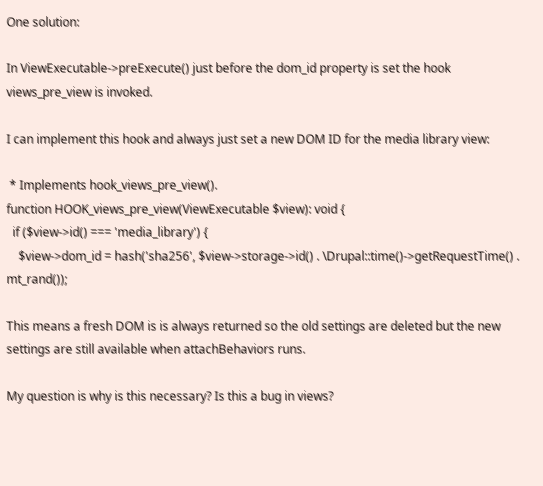One solution:

In ViewExecutable->preExecute() just before the dom_id property is set the hook views_pre_view is invoked.

I can implement this hook and always just set a new DOM ID for the media library view:

 * Implements hook_views_pre_view().
function HOOK_views_pre_view(ViewExecutable $view): void {
  if ($view->id() === 'media_library') {
    $view->dom_id = hash('sha256', $view->storage->id() . \Drupal::time()->getRequestTime() . mt_rand());

This means a fresh DOM is is always returned so the old settings are deleted but the new settings are still available when attachBehaviors runs.

My question is why is this necessary? Is this a bug in views?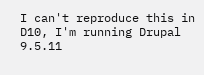I can't reproduce this in D10, I'm running Drupal 9.5.11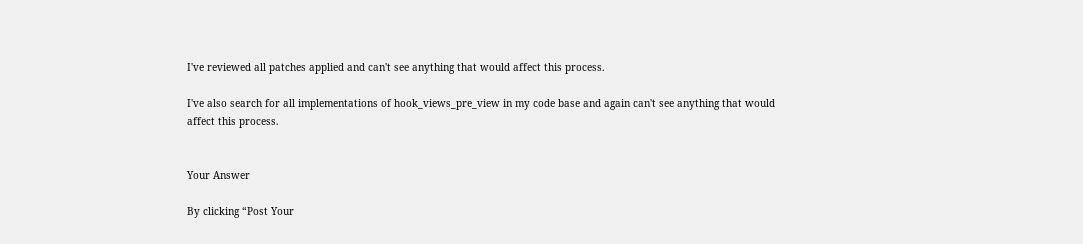I've reviewed all patches applied and can't see anything that would affect this process.

I've also search for all implementations of hook_views_pre_view in my code base and again can't see anything that would affect this process.


Your Answer

By clicking “Post Your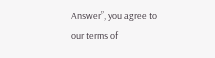Answer”, you agree to our terms of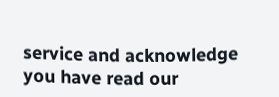service and acknowledge you have read our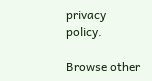privacy policy.

Browse other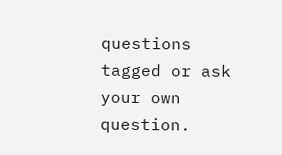questions tagged or ask your own question.